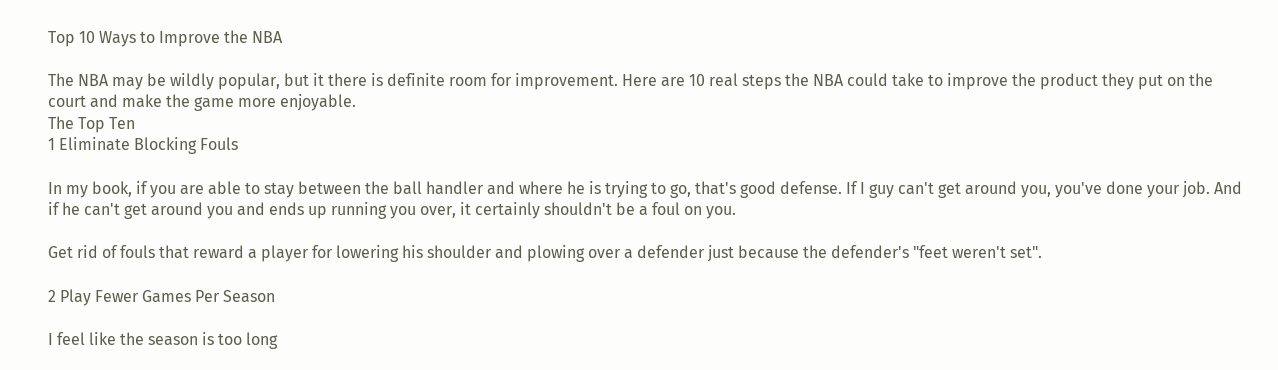Top 10 Ways to Improve the NBA

The NBA may be wildly popular, but it there is definite room for improvement. Here are 10 real steps the NBA could take to improve the product they put on the court and make the game more enjoyable.
The Top Ten
1 Eliminate Blocking Fouls

In my book, if you are able to stay between the ball handler and where he is trying to go, that's good defense. If I guy can't get around you, you've done your job. And if he can't get around you and ends up running you over, it certainly shouldn't be a foul on you.

Get rid of fouls that reward a player for lowering his shoulder and plowing over a defender just because the defender's "feet weren't set".

2 Play Fewer Games Per Season

I feel like the season is too long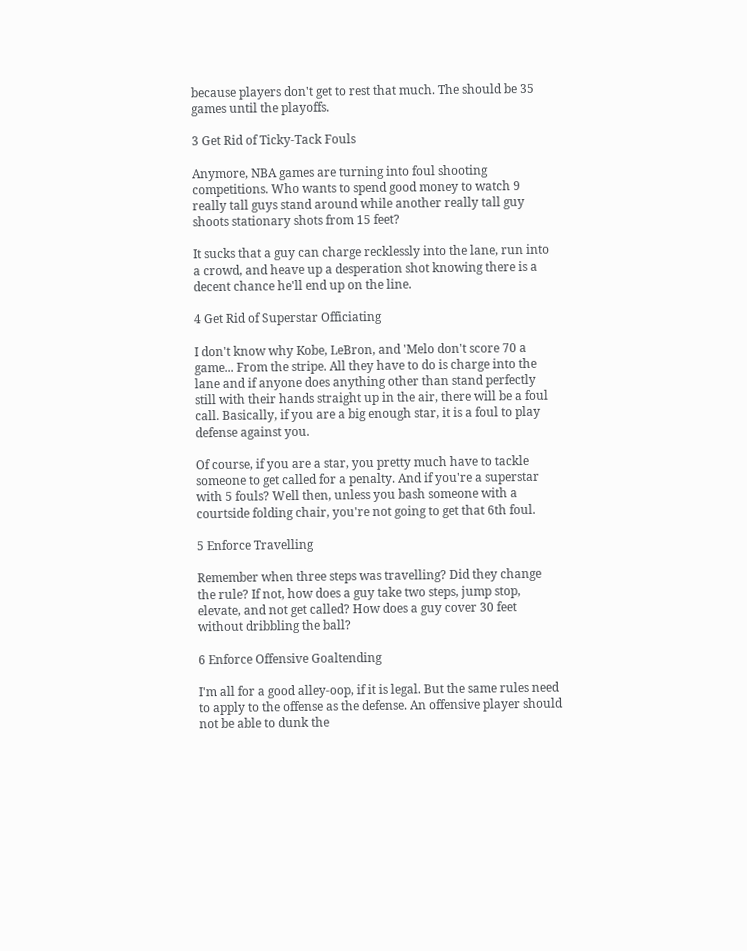because players don't get to rest that much. The should be 35 games until the playoffs.

3 Get Rid of Ticky-Tack Fouls

Anymore, NBA games are turning into foul shooting competitions. Who wants to spend good money to watch 9 really tall guys stand around while another really tall guy shoots stationary shots from 15 feet?

It sucks that a guy can charge recklessly into the lane, run into a crowd, and heave up a desperation shot knowing there is a decent chance he'll end up on the line.

4 Get Rid of Superstar Officiating

I don't know why Kobe, LeBron, and 'Melo don't score 70 a game... From the stripe. All they have to do is charge into the lane and if anyone does anything other than stand perfectly still with their hands straight up in the air, there will be a foul call. Basically, if you are a big enough star, it is a foul to play defense against you.

Of course, if you are a star, you pretty much have to tackle someone to get called for a penalty. And if you're a superstar with 5 fouls? Well then, unless you bash someone with a courtside folding chair, you're not going to get that 6th foul.

5 Enforce Travelling

Remember when three steps was travelling? Did they change the rule? If not, how does a guy take two steps, jump stop, elevate, and not get called? How does a guy cover 30 feet without dribbling the ball?

6 Enforce Offensive Goaltending

I'm all for a good alley-oop, if it is legal. But the same rules need to apply to the offense as the defense. An offensive player should not be able to dunk the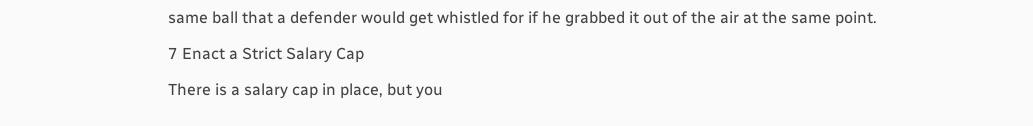same ball that a defender would get whistled for if he grabbed it out of the air at the same point.

7 Enact a Strict Salary Cap

There is a salary cap in place, but you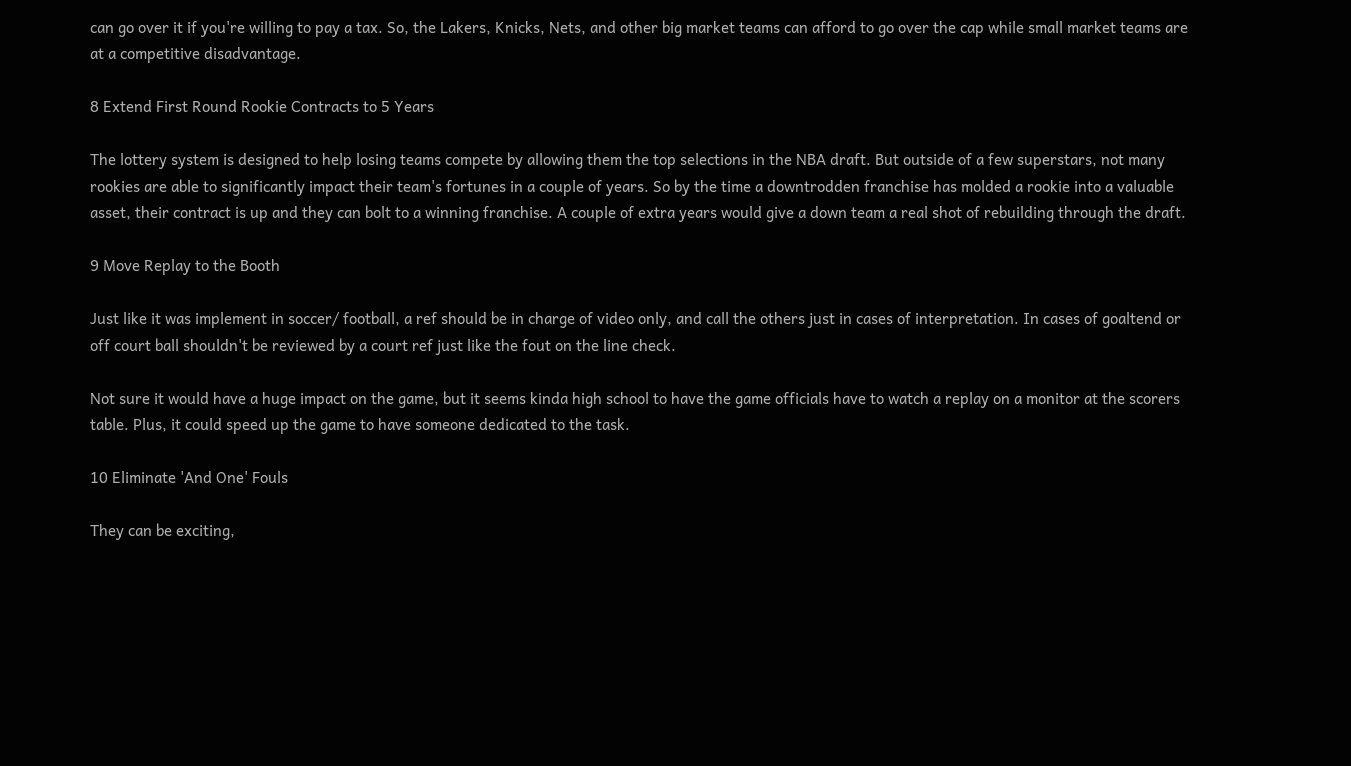can go over it if you're willing to pay a tax. So, the Lakers, Knicks, Nets, and other big market teams can afford to go over the cap while small market teams are at a competitive disadvantage.

8 Extend First Round Rookie Contracts to 5 Years

The lottery system is designed to help losing teams compete by allowing them the top selections in the NBA draft. But outside of a few superstars, not many rookies are able to significantly impact their team's fortunes in a couple of years. So by the time a downtrodden franchise has molded a rookie into a valuable asset, their contract is up and they can bolt to a winning franchise. A couple of extra years would give a down team a real shot of rebuilding through the draft.

9 Move Replay to the Booth

Just like it was implement in soccer/ football, a ref should be in charge of video only, and call the others just in cases of interpretation. In cases of goaltend or off court ball shouldn't be reviewed by a court ref just like the fout on the line check.

Not sure it would have a huge impact on the game, but it seems kinda high school to have the game officials have to watch a replay on a monitor at the scorers table. Plus, it could speed up the game to have someone dedicated to the task.

10 Eliminate 'And One' Fouls

They can be exciting,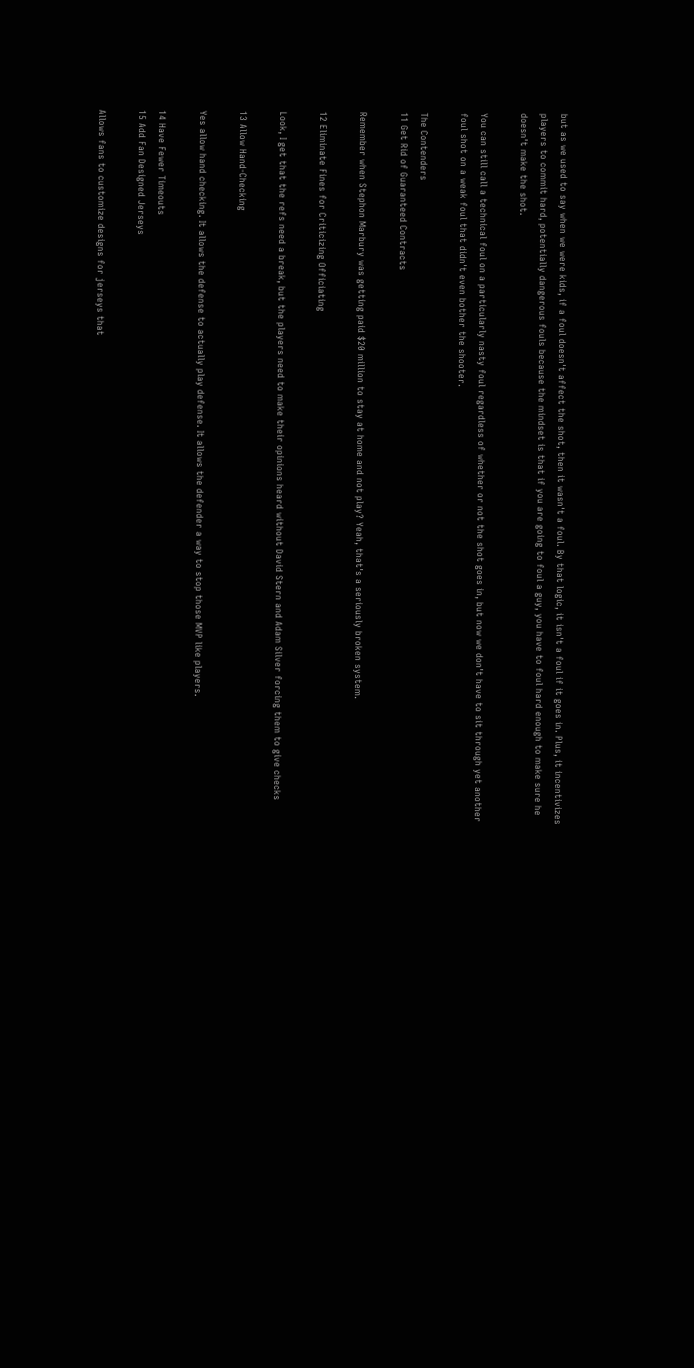but as we used to say when we were kids, if a foul doesn't affect the shot, then it wasn't a foul. By that logic, it isn't a foul if it goes in. Plus, it incentivizes players to commit hard, potentially dangerous fouls because the mindset is that if you are going to foul a guy, you have to foul hard enough to make sure he doesn't make the shot.

You can still call a technical foul on a particularly nasty foul regardless of whether or not the shot goes in, but now we don't have to sit through yet another foul shot on a weak foul that didn't even bother the shooter.

The Contenders
11 Get Rid of Guaranteed Contracts

Remember when Stephon Marbury was getting paid $20 million to stay at home and not play? Yeah, that's a seriously broken system.

12 Eliminate Fines for Criticizing Officiating

Look, I get that the refs need a break, but the players need to make their opinions heard without David Stern and Adam Silver forcing them to give checks

13 Allow Hand-Checking

Yes allow hand checking. It allows the defense to actually play defense. It allows the defender a way to stop those MVP like players.

14 Have Fewer Timeouts
15 Add Fan Designed Jerseys

Allows fans to customize designs for jerseys that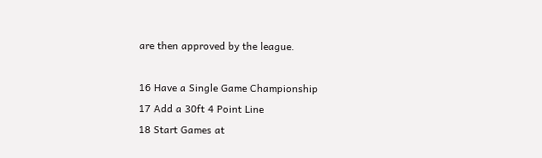are then approved by the league.

16 Have a Single Game Championship
17 Add a 30ft 4 Point Line
18 Start Games at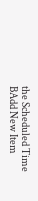the Scheduled Time
BAdd New Item